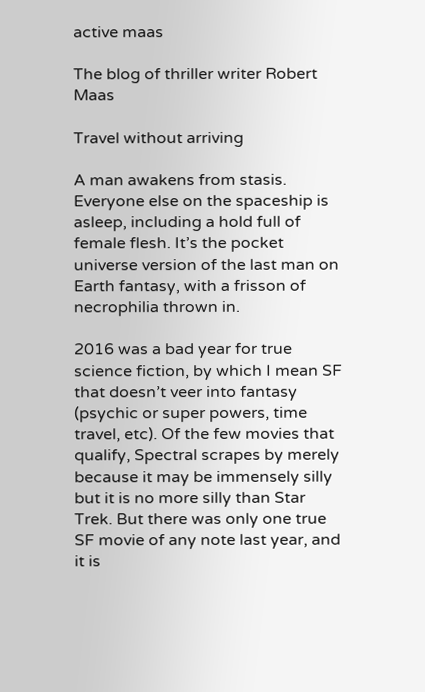active maas

The blog of thriller writer Robert Maas

Travel without arriving

A man awakens from stasis. Everyone else on the spaceship is asleep, including a hold full of female flesh. It’s the pocket universe version of the last man on Earth fantasy, with a frisson of necrophilia thrown in.

2016 was a bad year for true science fiction, by which I mean SF that doesn’t veer into fantasy (psychic or super powers, time travel, etc). Of the few movies that qualify, Spectral scrapes by merely because it may be immensely silly but it is no more silly than Star Trek. But there was only one true SF movie of any note last year, and it is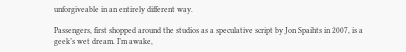unforgiveable in an entirely different way.

Passengers, first shopped around the studios as a speculative script by Jon Spaihts in 2007, is a geek’s wet dream. I’m awake,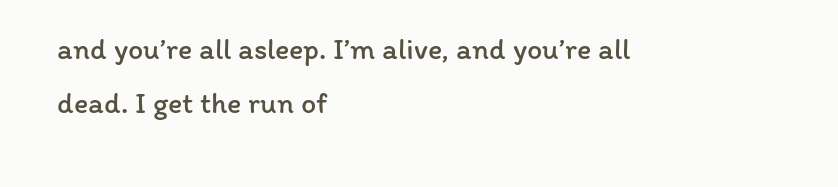and you’re all asleep. I’m alive, and you’re all dead. I get the run of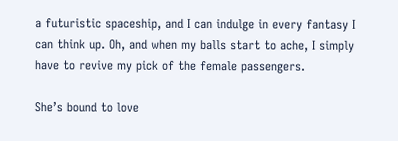a futuristic spaceship, and I can indulge in every fantasy I can think up. Oh, and when my balls start to ache, I simply have to revive my pick of the female passengers.

She’s bound to love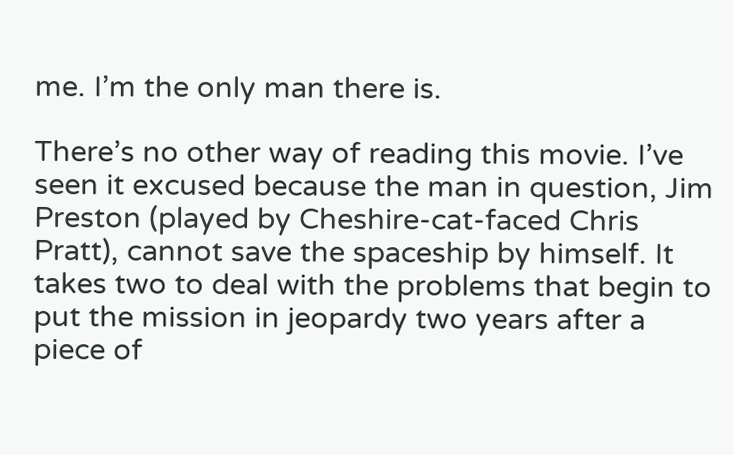me. I’m the only man there is.

There’s no other way of reading this movie. I’ve seen it excused because the man in question, Jim Preston (played by Cheshire-cat-faced Chris Pratt), cannot save the spaceship by himself. It takes two to deal with the problems that begin to put the mission in jeopardy two years after a piece of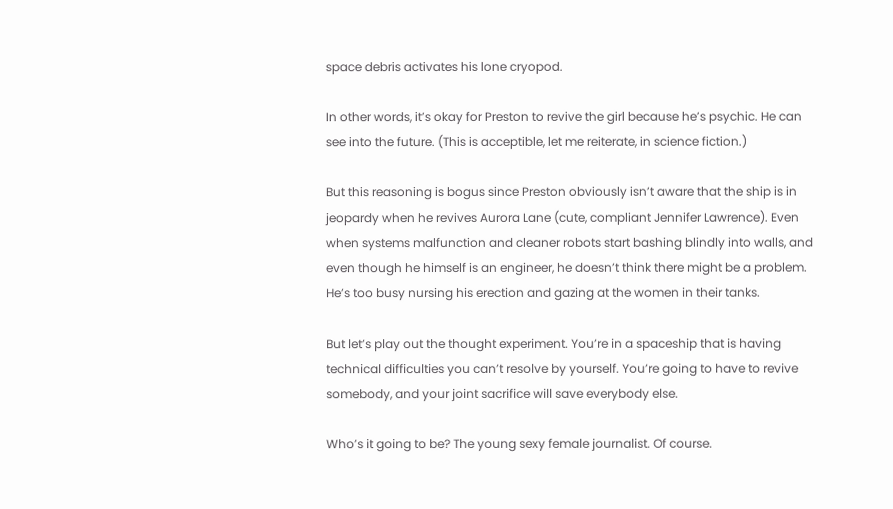space debris activates his lone cryopod.

In other words, it’s okay for Preston to revive the girl because he’s psychic. He can see into the future. (This is acceptible, let me reiterate, in science fiction.)

But this reasoning is bogus since Preston obviously isn’t aware that the ship is in jeopardy when he revives Aurora Lane (cute, compliant Jennifer Lawrence). Even when systems malfunction and cleaner robots start bashing blindly into walls, and even though he himself is an engineer, he doesn’t think there might be a problem. He’s too busy nursing his erection and gazing at the women in their tanks.

But let’s play out the thought experiment. You’re in a spaceship that is having technical difficulties you can’t resolve by yourself. You’re going to have to revive somebody, and your joint sacrifice will save everybody else.

Who’s it going to be? The young sexy female journalist. Of course.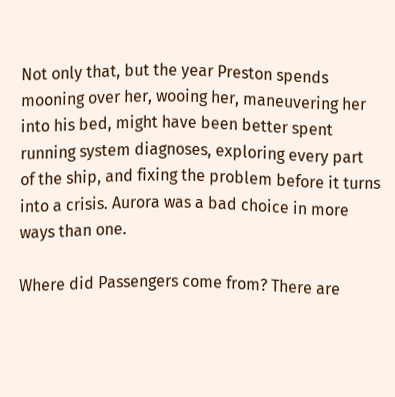Not only that, but the year Preston spends mooning over her, wooing her, maneuvering her into his bed, might have been better spent running system diagnoses, exploring every part of the ship, and fixing the problem before it turns into a crisis. Aurora was a bad choice in more ways than one.

Where did Passengers come from? There are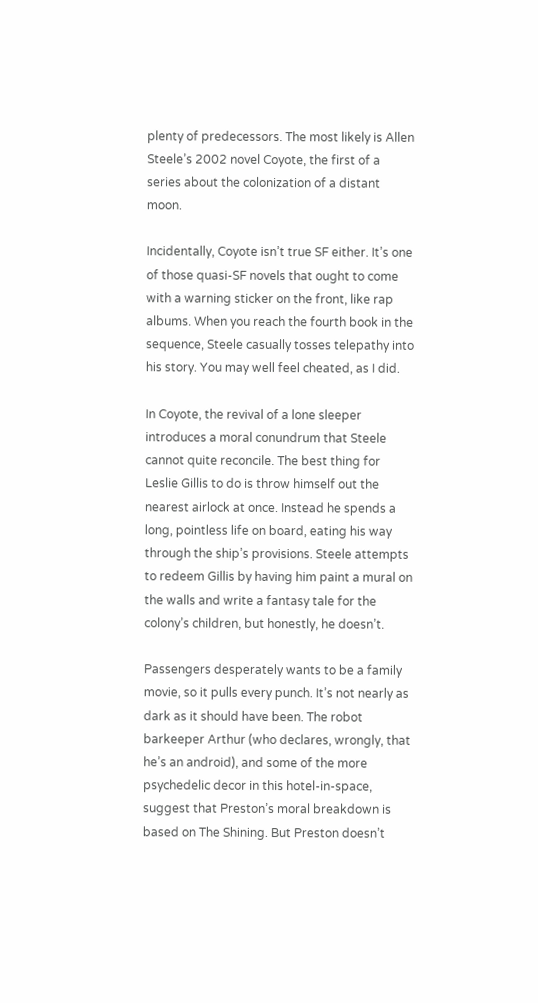plenty of predecessors. The most likely is Allen Steele’s 2002 novel Coyote, the first of a series about the colonization of a distant moon.

Incidentally, Coyote isn’t true SF either. It’s one of those quasi-SF novels that ought to come with a warning sticker on the front, like rap albums. When you reach the fourth book in the sequence, Steele casually tosses telepathy into his story. You may well feel cheated, as I did.

In Coyote, the revival of a lone sleeper introduces a moral conundrum that Steele cannot quite reconcile. The best thing for Leslie Gillis to do is throw himself out the nearest airlock at once. Instead he spends a long, pointless life on board, eating his way through the ship’s provisions. Steele attempts to redeem Gillis by having him paint a mural on the walls and write a fantasy tale for the colony’s children, but honestly, he doesn’t.

Passengers desperately wants to be a family movie, so it pulls every punch. It’s not nearly as dark as it should have been. The robot barkeeper Arthur (who declares, wrongly, that he’s an android), and some of the more psychedelic decor in this hotel-in-space, suggest that Preston’s moral breakdown is based on The Shining. But Preston doesn’t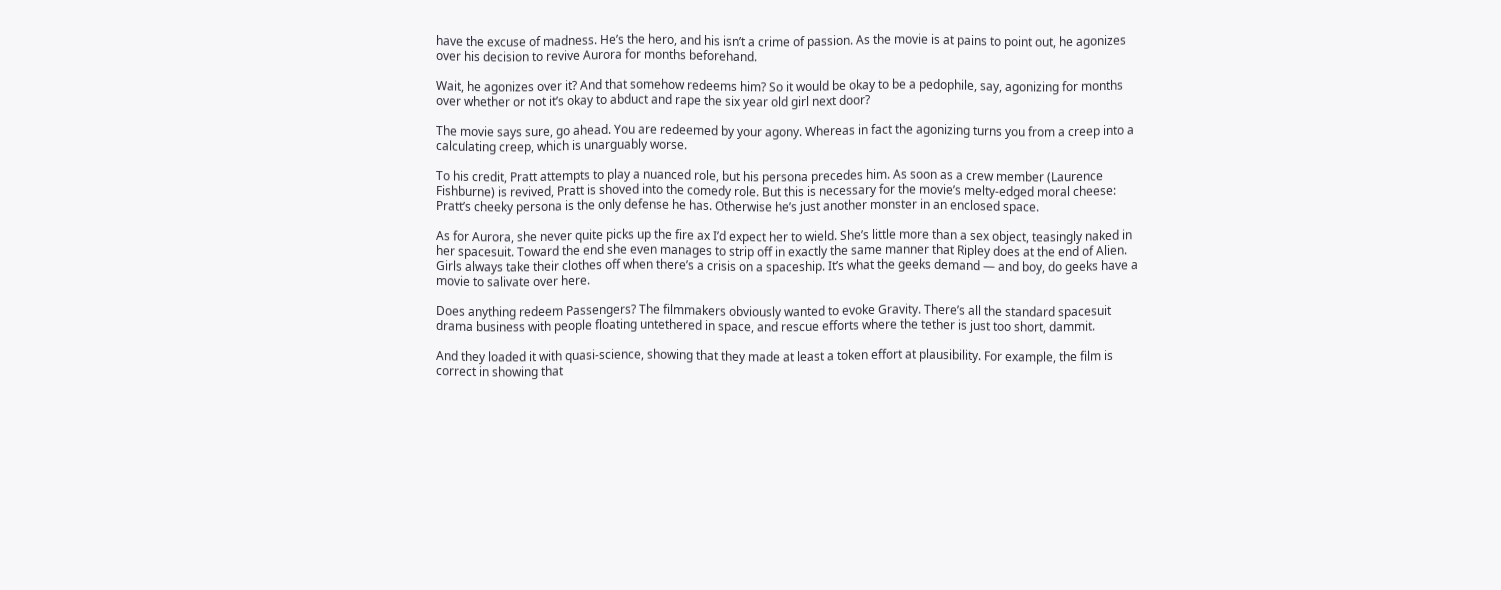have the excuse of madness. He’s the hero, and his isn’t a crime of passion. As the movie is at pains to point out, he agonizes over his decision to revive Aurora for months beforehand.

Wait, he agonizes over it? And that somehow redeems him? So it would be okay to be a pedophile, say, agonizing for months over whether or not it’s okay to abduct and rape the six year old girl next door?

The movie says sure, go ahead. You are redeemed by your agony. Whereas in fact the agonizing turns you from a creep into a calculating creep, which is unarguably worse.

To his credit, Pratt attempts to play a nuanced role, but his persona precedes him. As soon as a crew member (Laurence Fishburne) is revived, Pratt is shoved into the comedy role. But this is necessary for the movie’s melty-edged moral cheese: Pratt’s cheeky persona is the only defense he has. Otherwise he’s just another monster in an enclosed space.

As for Aurora, she never quite picks up the fire ax I’d expect her to wield. She’s little more than a sex object, teasingly naked in her spacesuit. Toward the end she even manages to strip off in exactly the same manner that Ripley does at the end of Alien. Girls always take their clothes off when there’s a crisis on a spaceship. It’s what the geeks demand — and boy, do geeks have a movie to salivate over here.

Does anything redeem Passengers? The filmmakers obviously wanted to evoke Gravity. There’s all the standard spacesuit drama business with people floating untethered in space, and rescue efforts where the tether is just too short, dammit.

And they loaded it with quasi-science, showing that they made at least a token effort at plausibility. For example, the film is correct in showing that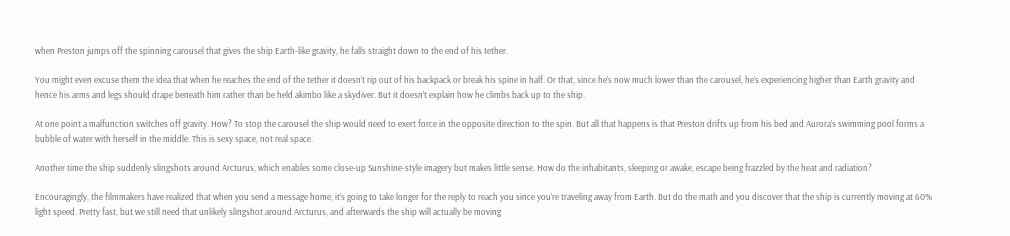when Preston jumps off the spinning carousel that gives the ship Earth-like gravity, he falls straight down to the end of his tether.

You might even excuse them the idea that when he reaches the end of the tether it doesn’t rip out of his backpack or break his spine in half. Or that, since he’s now much lower than the carousel, he’s experiencing higher than Earth gravity and hence his arms and legs should drape beneath him rather than be held akimbo like a skydiver. But it doesn’t explain how he climbs back up to the ship.

At one point a malfunction switches off gravity. How? To stop the carousel the ship would need to exert force in the opposite direction to the spin. But all that happens is that Preston drifts up from his bed and Aurora’s swimming pool forms a bubble of water with herself in the middle. This is sexy space, not real space.

Another time the ship suddenly slingshots around Arcturus, which enables some close-up Sunshine-style imagery but makes little sense. How do the inhabitants, sleeping or awake, escape being frazzled by the heat and radiation?

Encouragingly, the filmmakers have realized that when you send a message home, it’s going to take longer for the reply to reach you since you’re traveling away from Earth. But do the math and you discover that the ship is currently moving at 60% light speed. Pretty fast, but we still need that unlikely slingshot around Arcturus, and afterwards the ship will actually be moving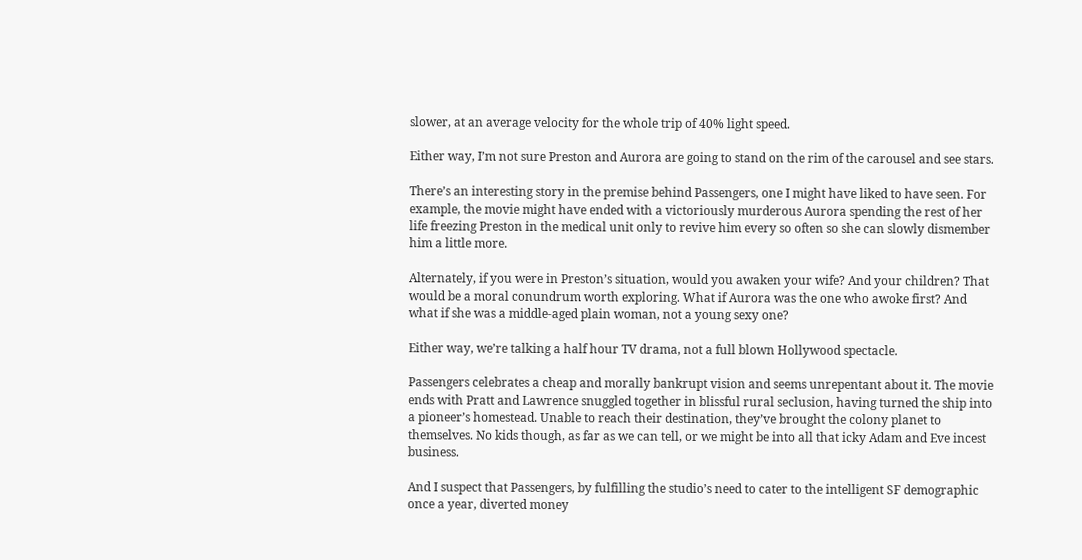slower, at an average velocity for the whole trip of 40% light speed.

Either way, I’m not sure Preston and Aurora are going to stand on the rim of the carousel and see stars.

There’s an interesting story in the premise behind Passengers, one I might have liked to have seen. For example, the movie might have ended with a victoriously murderous Aurora spending the rest of her life freezing Preston in the medical unit only to revive him every so often so she can slowly dismember him a little more.

Alternately, if you were in Preston’s situation, would you awaken your wife? And your children? That would be a moral conundrum worth exploring. What if Aurora was the one who awoke first? And what if she was a middle-aged plain woman, not a young sexy one?

Either way, we’re talking a half hour TV drama, not a full blown Hollywood spectacle.

Passengers celebrates a cheap and morally bankrupt vision and seems unrepentant about it. The movie ends with Pratt and Lawrence snuggled together in blissful rural seclusion, having turned the ship into a pioneer’s homestead. Unable to reach their destination, they’ve brought the colony planet to themselves. No kids though, as far as we can tell, or we might be into all that icky Adam and Eve incest business.

And I suspect that Passengers, by fulfilling the studio’s need to cater to the intelligent SF demographic once a year, diverted money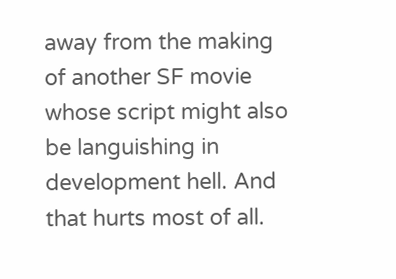away from the making of another SF movie whose script might also be languishing in development hell. And that hurts most of all.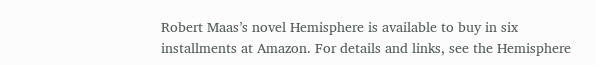Robert Maas’s novel Hemisphere is available to buy in six installments at Amazon. For details and links, see the Hemisphere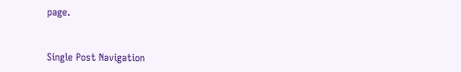page.


Single Post Navigation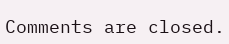Comments are closed.